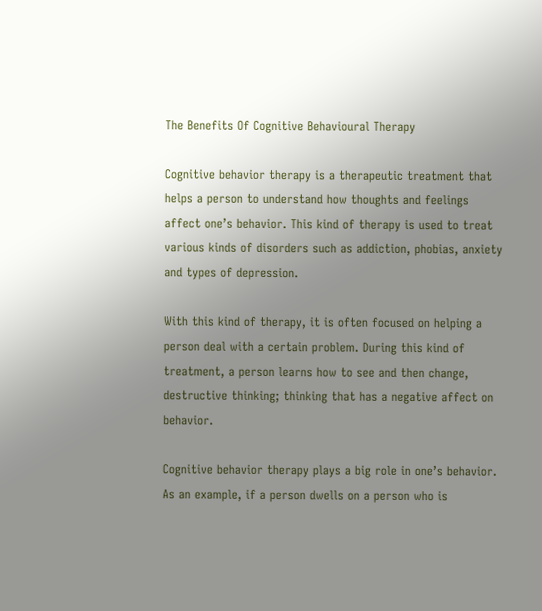The Benefits Of Cognitive Behavioural Therapy

Cognitive behavior therapy is a therapeutic treatment that helps a person to understand how thoughts and feelings affect one’s behavior. This kind of therapy is used to treat various kinds of disorders such as addiction, phobias, anxiety and types of depression.

With this kind of therapy, it is often focused on helping a person deal with a certain problem. During this kind of treatment, a person learns how to see and then change, destructive thinking; thinking that has a negative affect on behavior.

Cognitive behavior therapy plays a big role in one’s behavior. As an example, if a person dwells on a person who is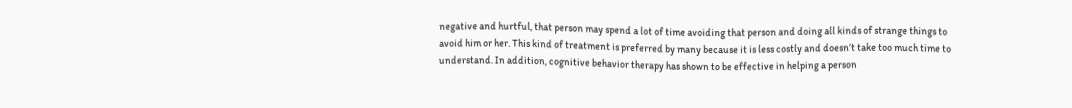negative and hurtful, that person may spend a lot of time avoiding that person and doing all kinds of strange things to avoid him or her. This kind of treatment is preferred by many because it is less costly and doesn’t take too much time to understand. In addition, cognitive behavior therapy has shown to be effective in helping a person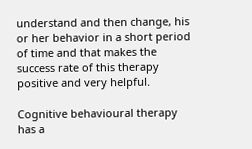understand and then change, his or her behavior in a short period of time and that makes the success rate of this therapy positive and very helpful.

Cognitive behavioural therapy has a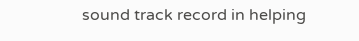sound track record in helping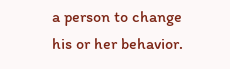a person to change his or her behavior.